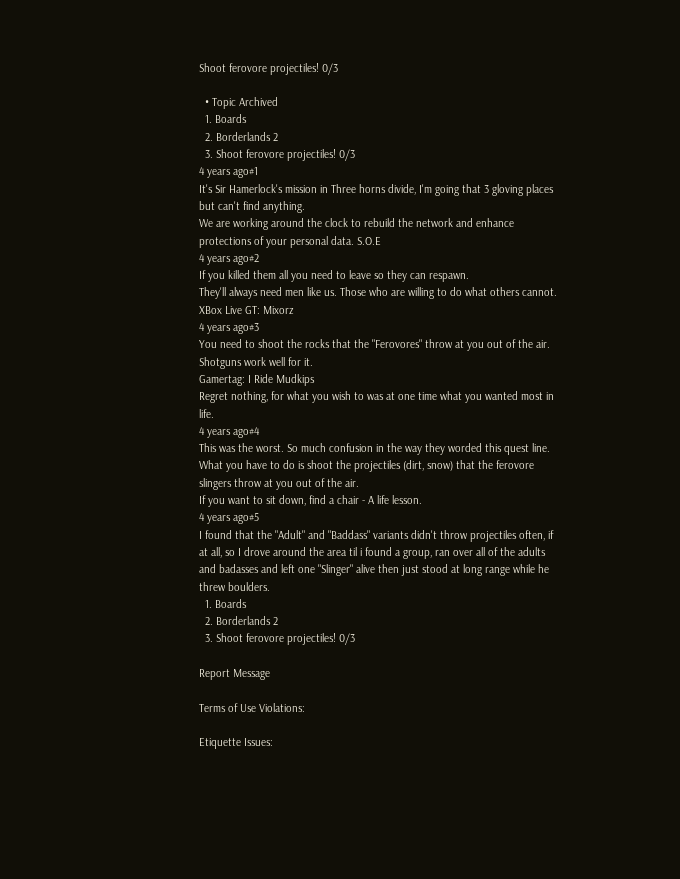Shoot ferovore projectiles! 0/3

  • Topic Archived
  1. Boards
  2. Borderlands 2
  3. Shoot ferovore projectiles! 0/3
4 years ago#1
It's Sir Hamerlock's mission in Three horns divide, I'm going that 3 gloving places but can't find anything.
We are working around the clock to rebuild the network and enhance protections of your personal data. S.O.E
4 years ago#2
If you killed them all you need to leave so they can respawn.
They'll always need men like us. Those who are willing to do what others cannot.
XBox Live GT: Mixorz
4 years ago#3
You need to shoot the rocks that the "Ferovores" throw at you out of the air. Shotguns work well for it.
Gamertag: I Ride Mudkips
Regret nothing, for what you wish to was at one time what you wanted most in life.
4 years ago#4
This was the worst. So much confusion in the way they worded this quest line.
What you have to do is shoot the projectiles (dirt, snow) that the ferovore slingers throw at you out of the air.
If you want to sit down, find a chair - A life lesson.
4 years ago#5
I found that the "Adult" and "Baddass" variants didn't throw projectiles often, if at all, so I drove around the area til i found a group, ran over all of the adults and badasses and left one "Slinger" alive then just stood at long range while he threw boulders.
  1. Boards
  2. Borderlands 2
  3. Shoot ferovore projectiles! 0/3

Report Message

Terms of Use Violations:

Etiquette Issues: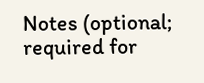Notes (optional; required for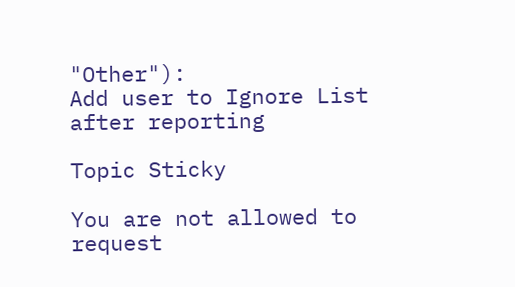"Other"):
Add user to Ignore List after reporting

Topic Sticky

You are not allowed to request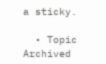a sticky.

  • Topic Archived